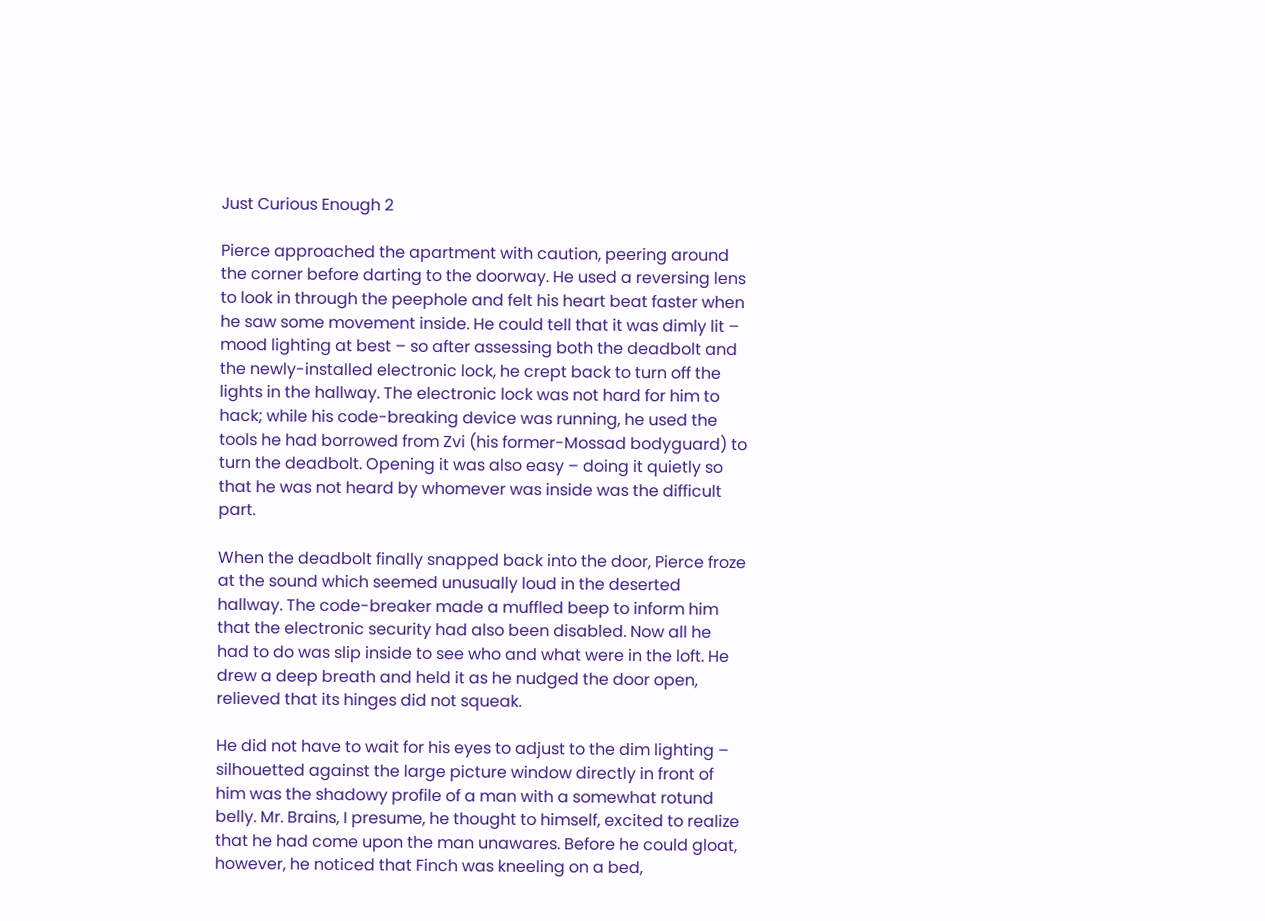Just Curious Enough 2

Pierce approached the apartment with caution, peering around the corner before darting to the doorway. He used a reversing lens to look in through the peephole and felt his heart beat faster when he saw some movement inside. He could tell that it was dimly lit – mood lighting at best – so after assessing both the deadbolt and the newly-installed electronic lock, he crept back to turn off the lights in the hallway. The electronic lock was not hard for him to hack; while his code-breaking device was running, he used the tools he had borrowed from Zvi (his former-Mossad bodyguard) to turn the deadbolt. Opening it was also easy – doing it quietly so that he was not heard by whomever was inside was the difficult part.

When the deadbolt finally snapped back into the door, Pierce froze at the sound which seemed unusually loud in the deserted hallway. The code-breaker made a muffled beep to inform him that the electronic security had also been disabled. Now all he had to do was slip inside to see who and what were in the loft. He drew a deep breath and held it as he nudged the door open, relieved that its hinges did not squeak.

He did not have to wait for his eyes to adjust to the dim lighting – silhouetted against the large picture window directly in front of him was the shadowy profile of a man with a somewhat rotund belly. Mr. Brains, I presume, he thought to himself, excited to realize that he had come upon the man unawares. Before he could gloat, however, he noticed that Finch was kneeling on a bed,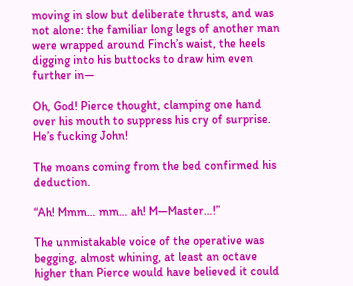moving in slow but deliberate thrusts, and was not alone: the familiar long legs of another man were wrapped around Finch’s waist, the heels digging into his buttocks to draw him even further in—

Oh, God! Pierce thought, clamping one hand over his mouth to suppress his cry of surprise. He’s fucking John!

The moans coming from the bed confirmed his deduction.

“Ah! Mmm… mm… ah! M—Master…!”

The unmistakable voice of the operative was begging, almost whining, at least an octave higher than Pierce would have believed it could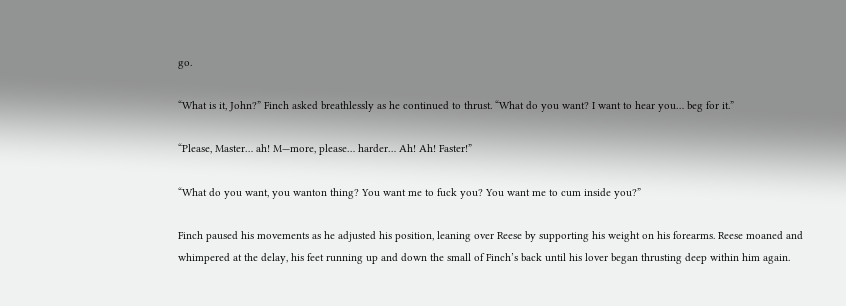go.

“What is it, John?” Finch asked breathlessly as he continued to thrust. “What do you want? I want to hear you… beg for it.”

“Please, Master… ah! M—more, please… harder… Ah! Ah! Faster!”

“What do you want, you wanton thing? You want me to fuck you? You want me to cum inside you?”

Finch paused his movements as he adjusted his position, leaning over Reese by supporting his weight on his forearms. Reese moaned and whimpered at the delay, his feet running up and down the small of Finch’s back until his lover began thrusting deep within him again.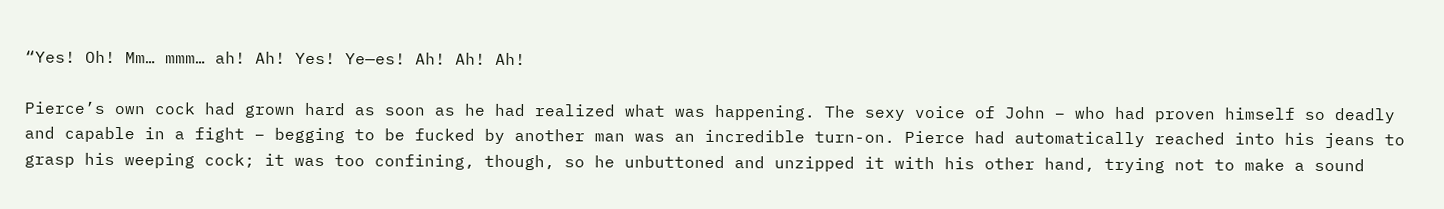“Yes! Oh! Mm… mmm… ah! Ah! Yes! Ye—es! Ah! Ah! Ah!

Pierce’s own cock had grown hard as soon as he had realized what was happening. The sexy voice of John – who had proven himself so deadly and capable in a fight – begging to be fucked by another man was an incredible turn-on. Pierce had automatically reached into his jeans to grasp his weeping cock; it was too confining, though, so he unbuttoned and unzipped it with his other hand, trying not to make a sound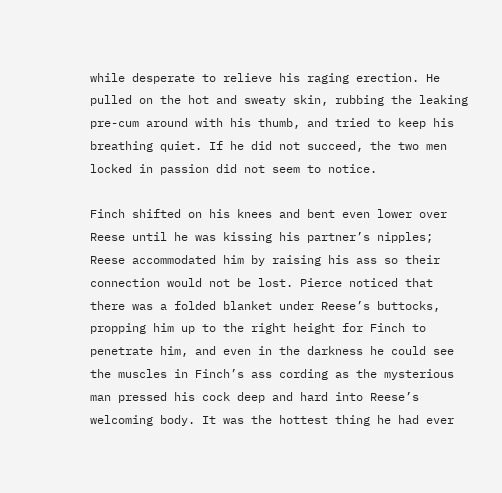while desperate to relieve his raging erection. He pulled on the hot and sweaty skin, rubbing the leaking pre-cum around with his thumb, and tried to keep his breathing quiet. If he did not succeed, the two men locked in passion did not seem to notice.

Finch shifted on his knees and bent even lower over Reese until he was kissing his partner’s nipples; Reese accommodated him by raising his ass so their connection would not be lost. Pierce noticed that there was a folded blanket under Reese’s buttocks, propping him up to the right height for Finch to penetrate him, and even in the darkness he could see the muscles in Finch’s ass cording as the mysterious man pressed his cock deep and hard into Reese’s welcoming body. It was the hottest thing he had ever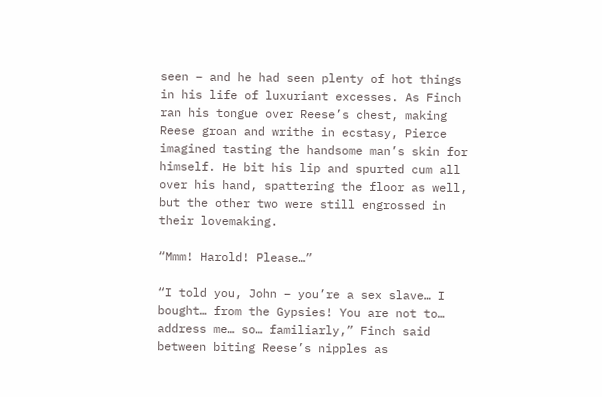seen – and he had seen plenty of hot things in his life of luxuriant excesses. As Finch ran his tongue over Reese’s chest, making Reese groan and writhe in ecstasy, Pierce imagined tasting the handsome man’s skin for himself. He bit his lip and spurted cum all over his hand, spattering the floor as well, but the other two were still engrossed in their lovemaking.

“Mmm! Harold! Please…”

“I told you, John – you’re a sex slave… I bought… from the Gypsies! You are not to… address me… so… familiarly,” Finch said between biting Reese’s nipples as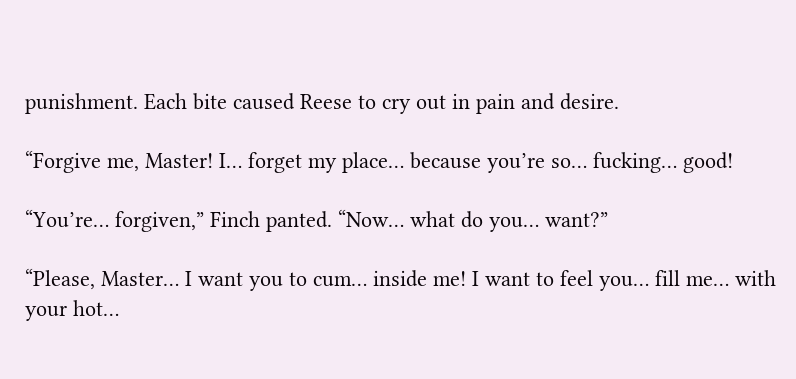punishment. Each bite caused Reese to cry out in pain and desire.

“Forgive me, Master! I… forget my place… because you’re so… fucking… good!

“You’re… forgiven,” Finch panted. “Now… what do you… want?”

“Please, Master… I want you to cum… inside me! I want to feel you… fill me… with your hot…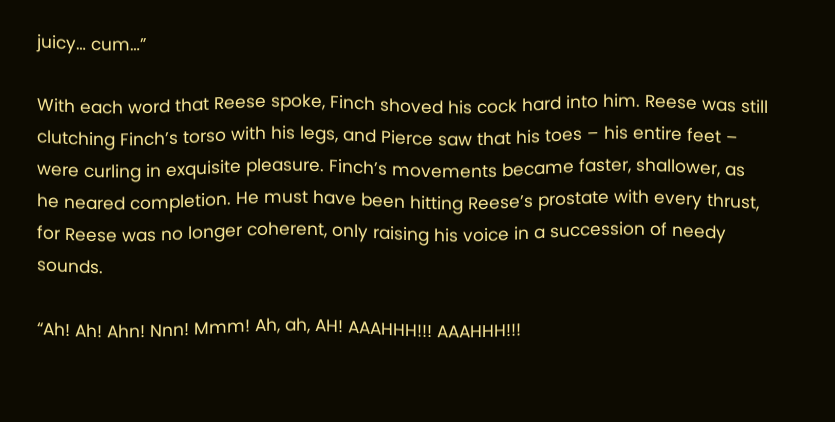juicy… cum…”

With each word that Reese spoke, Finch shoved his cock hard into him. Reese was still clutching Finch’s torso with his legs, and Pierce saw that his toes – his entire feet – were curling in exquisite pleasure. Finch’s movements became faster, shallower, as he neared completion. He must have been hitting Reese’s prostate with every thrust, for Reese was no longer coherent, only raising his voice in a succession of needy sounds.

“Ah! Ah! Ahn! Nnn! Mmm! Ah, ah, AH! AAAHHH!!! AAAHHH!!!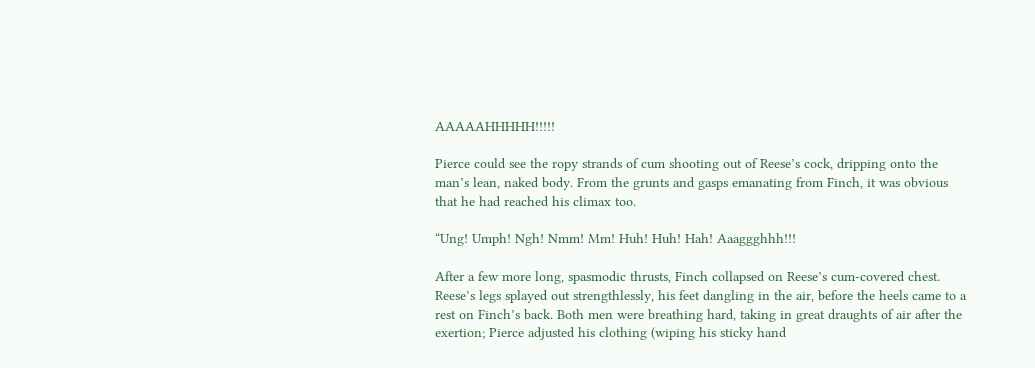AAAAAHHHHH!!!!!

Pierce could see the ropy strands of cum shooting out of Reese’s cock, dripping onto the man’s lean, naked body. From the grunts and gasps emanating from Finch, it was obvious that he had reached his climax too.

“Ung! Umph! Ngh! Nmm! Mm! Huh! Huh! Hah! Aaaggghhh!!!

After a few more long, spasmodic thrusts, Finch collapsed on Reese’s cum-covered chest. Reese’s legs splayed out strengthlessly, his feet dangling in the air, before the heels came to a rest on Finch’s back. Both men were breathing hard, taking in great draughts of air after the exertion; Pierce adjusted his clothing (wiping his sticky hand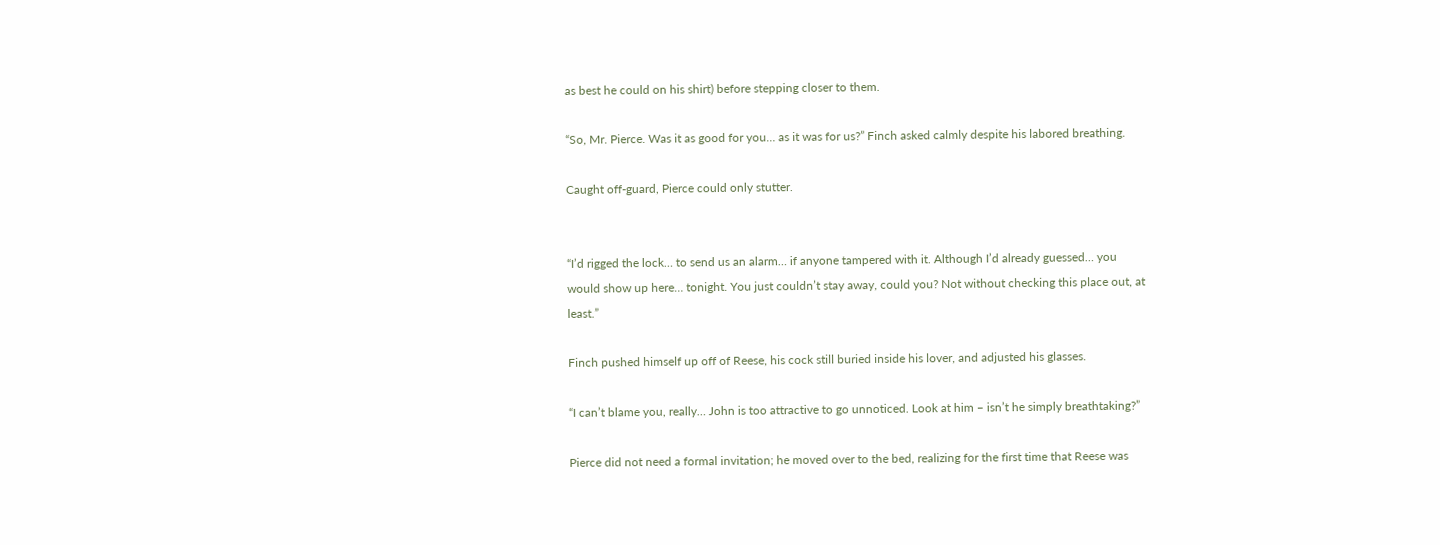as best he could on his shirt) before stepping closer to them.

“So, Mr. Pierce. Was it as good for you… as it was for us?” Finch asked calmly despite his labored breathing.

Caught off-guard, Pierce could only stutter.


“I’d rigged the lock… to send us an alarm… if anyone tampered with it. Although I’d already guessed… you would show up here… tonight. You just couldn’t stay away, could you? Not without checking this place out, at least.”

Finch pushed himself up off of Reese, his cock still buried inside his lover, and adjusted his glasses.

“I can’t blame you, really… John is too attractive to go unnoticed. Look at him – isn’t he simply breathtaking?”

Pierce did not need a formal invitation; he moved over to the bed, realizing for the first time that Reese was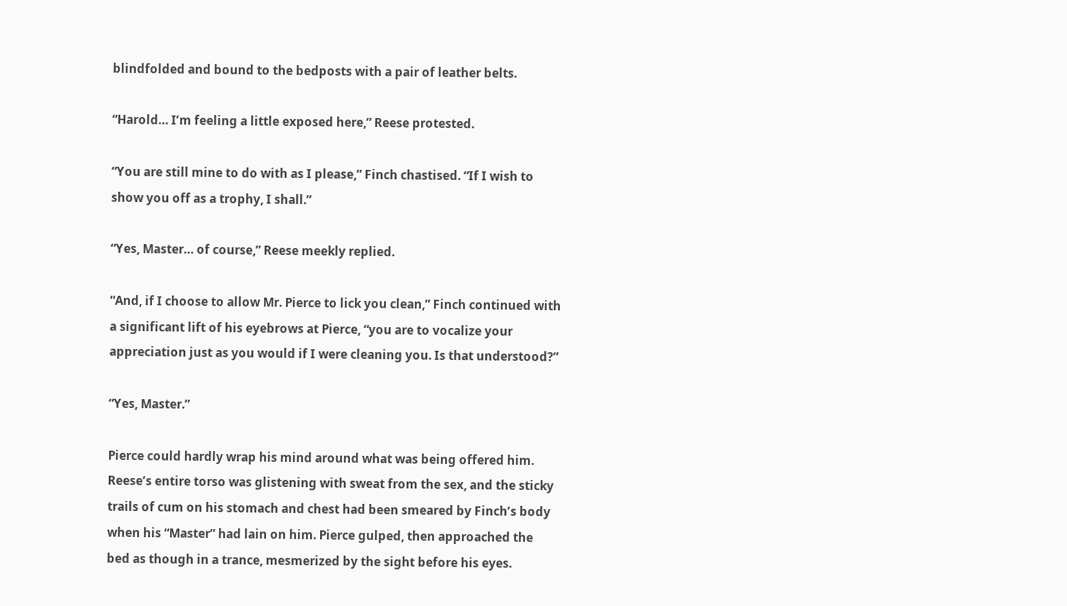blindfolded and bound to the bedposts with a pair of leather belts.

“Harold… I’m feeling a little exposed here,” Reese protested.

“You are still mine to do with as I please,” Finch chastised. “If I wish to show you off as a trophy, I shall.”

“Yes, Master… of course,” Reese meekly replied.

“And, if I choose to allow Mr. Pierce to lick you clean,” Finch continued with a significant lift of his eyebrows at Pierce, “you are to vocalize your appreciation just as you would if I were cleaning you. Is that understood?”

“Yes, Master.”

Pierce could hardly wrap his mind around what was being offered him. Reese’s entire torso was glistening with sweat from the sex, and the sticky trails of cum on his stomach and chest had been smeared by Finch’s body when his “Master” had lain on him. Pierce gulped, then approached the bed as though in a trance, mesmerized by the sight before his eyes.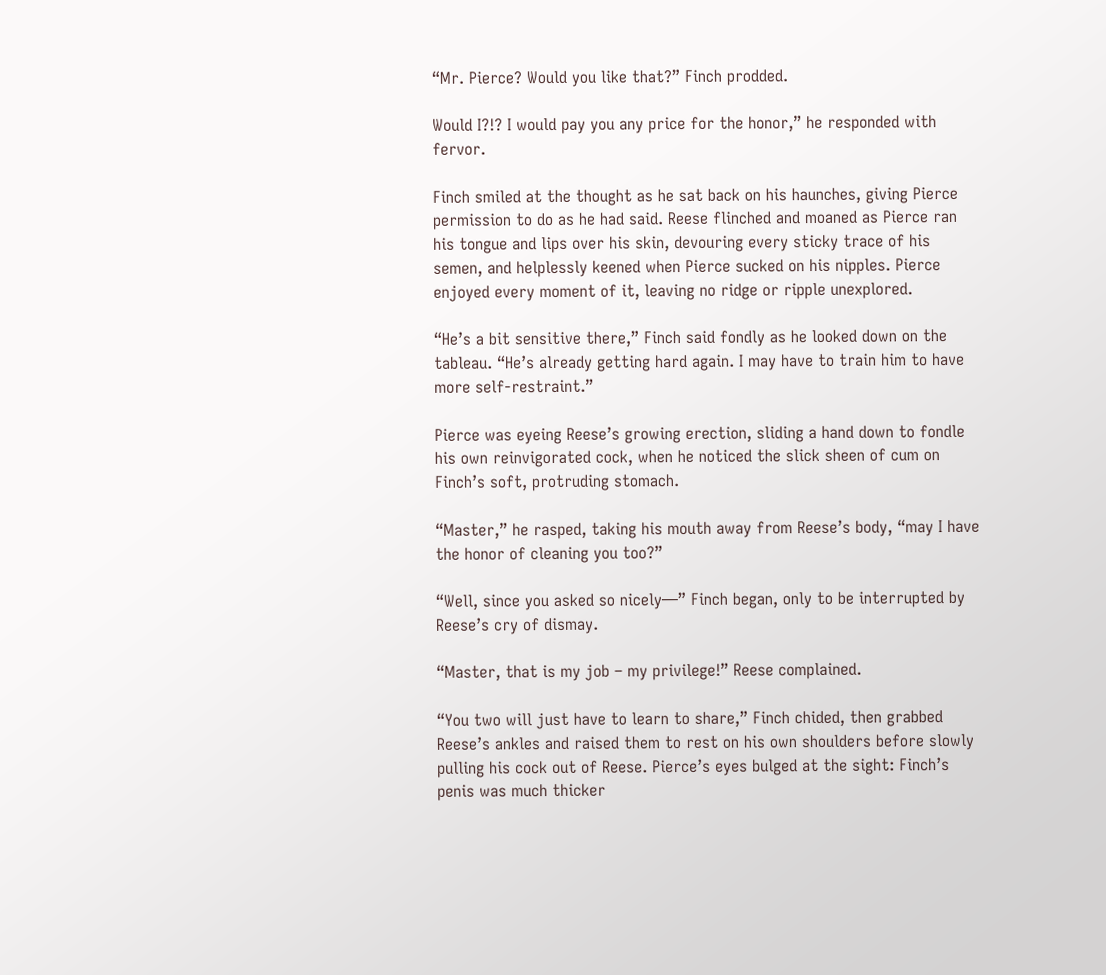“Mr. Pierce? Would you like that?” Finch prodded.

Would I?!? I would pay you any price for the honor,” he responded with fervor.

Finch smiled at the thought as he sat back on his haunches, giving Pierce permission to do as he had said. Reese flinched and moaned as Pierce ran his tongue and lips over his skin, devouring every sticky trace of his semen, and helplessly keened when Pierce sucked on his nipples. Pierce enjoyed every moment of it, leaving no ridge or ripple unexplored.

“He’s a bit sensitive there,” Finch said fondly as he looked down on the tableau. “He’s already getting hard again. I may have to train him to have more self-restraint.”

Pierce was eyeing Reese’s growing erection, sliding a hand down to fondle his own reinvigorated cock, when he noticed the slick sheen of cum on Finch’s soft, protruding stomach.

“Master,” he rasped, taking his mouth away from Reese’s body, “may I have the honor of cleaning you too?”

“Well, since you asked so nicely—” Finch began, only to be interrupted by Reese’s cry of dismay.

“Master, that is my job – my privilege!” Reese complained.

“You two will just have to learn to share,” Finch chided, then grabbed Reese’s ankles and raised them to rest on his own shoulders before slowly pulling his cock out of Reese. Pierce’s eyes bulged at the sight: Finch’s penis was much thicker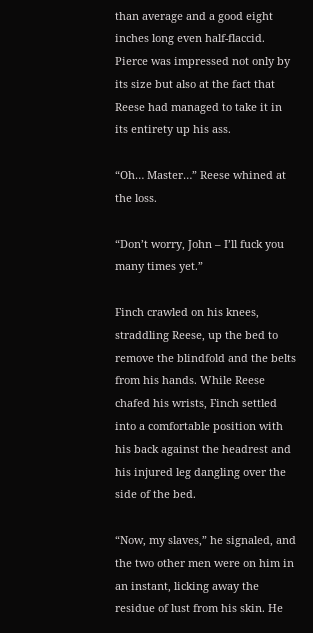than average and a good eight inches long even half-flaccid. Pierce was impressed not only by its size but also at the fact that Reese had managed to take it in its entirety up his ass.

“Oh… Master…” Reese whined at the loss.

“Don’t worry, John – I’ll fuck you many times yet.”

Finch crawled on his knees, straddling Reese, up the bed to remove the blindfold and the belts from his hands. While Reese chafed his wrists, Finch settled into a comfortable position with his back against the headrest and his injured leg dangling over the side of the bed.

“Now, my slaves,” he signaled, and the two other men were on him in an instant, licking away the residue of lust from his skin. He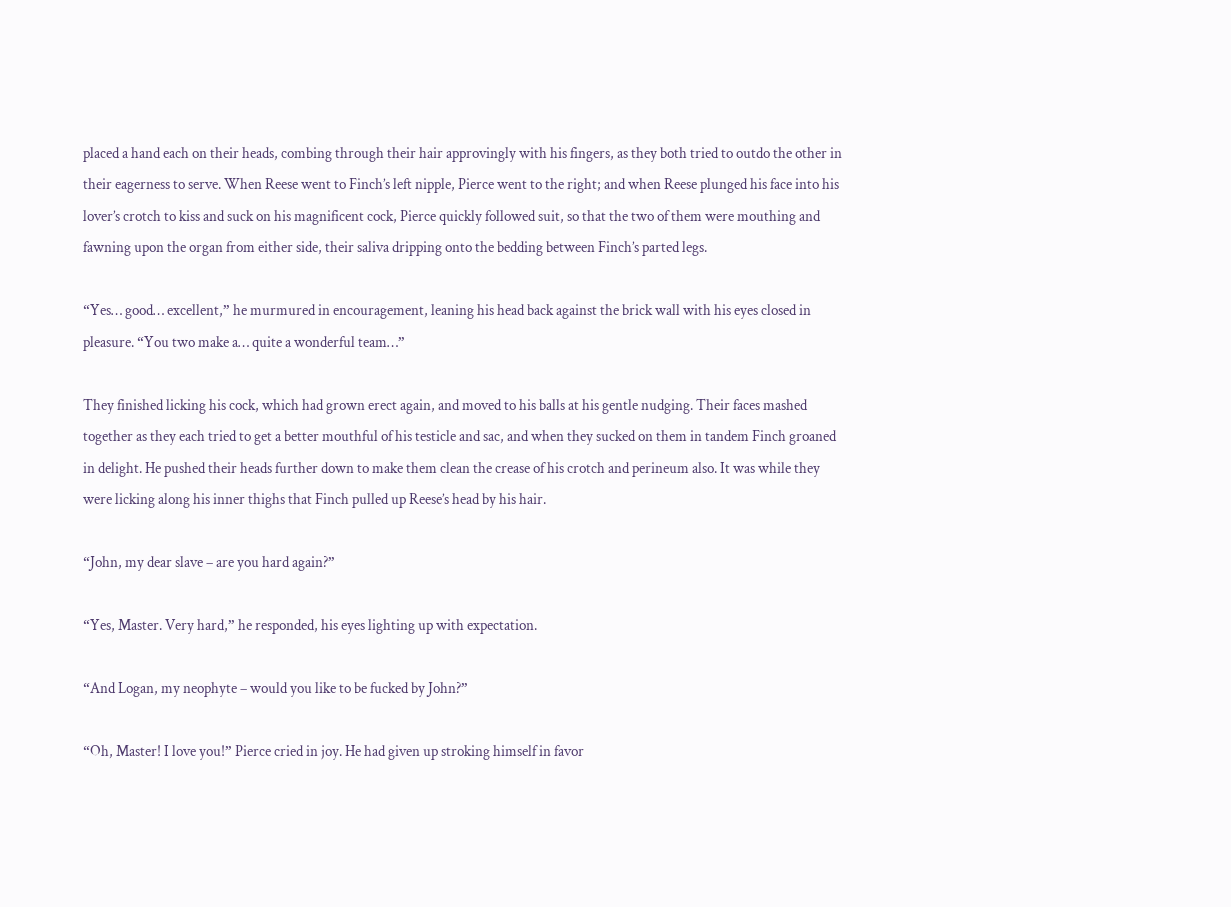placed a hand each on their heads, combing through their hair approvingly with his fingers, as they both tried to outdo the other in their eagerness to serve. When Reese went to Finch’s left nipple, Pierce went to the right; and when Reese plunged his face into his lover’s crotch to kiss and suck on his magnificent cock, Pierce quickly followed suit, so that the two of them were mouthing and fawning upon the organ from either side, their saliva dripping onto the bedding between Finch’s parted legs.

“Yes… good… excellent,” he murmured in encouragement, leaning his head back against the brick wall with his eyes closed in pleasure. “You two make a… quite a wonderful team…”

They finished licking his cock, which had grown erect again, and moved to his balls at his gentle nudging. Their faces mashed together as they each tried to get a better mouthful of his testicle and sac, and when they sucked on them in tandem Finch groaned in delight. He pushed their heads further down to make them clean the crease of his crotch and perineum also. It was while they were licking along his inner thighs that Finch pulled up Reese’s head by his hair.

“John, my dear slave – are you hard again?”

“Yes, Master. Very hard,” he responded, his eyes lighting up with expectation.

“And Logan, my neophyte – would you like to be fucked by John?”

“Oh, Master! I love you!” Pierce cried in joy. He had given up stroking himself in favor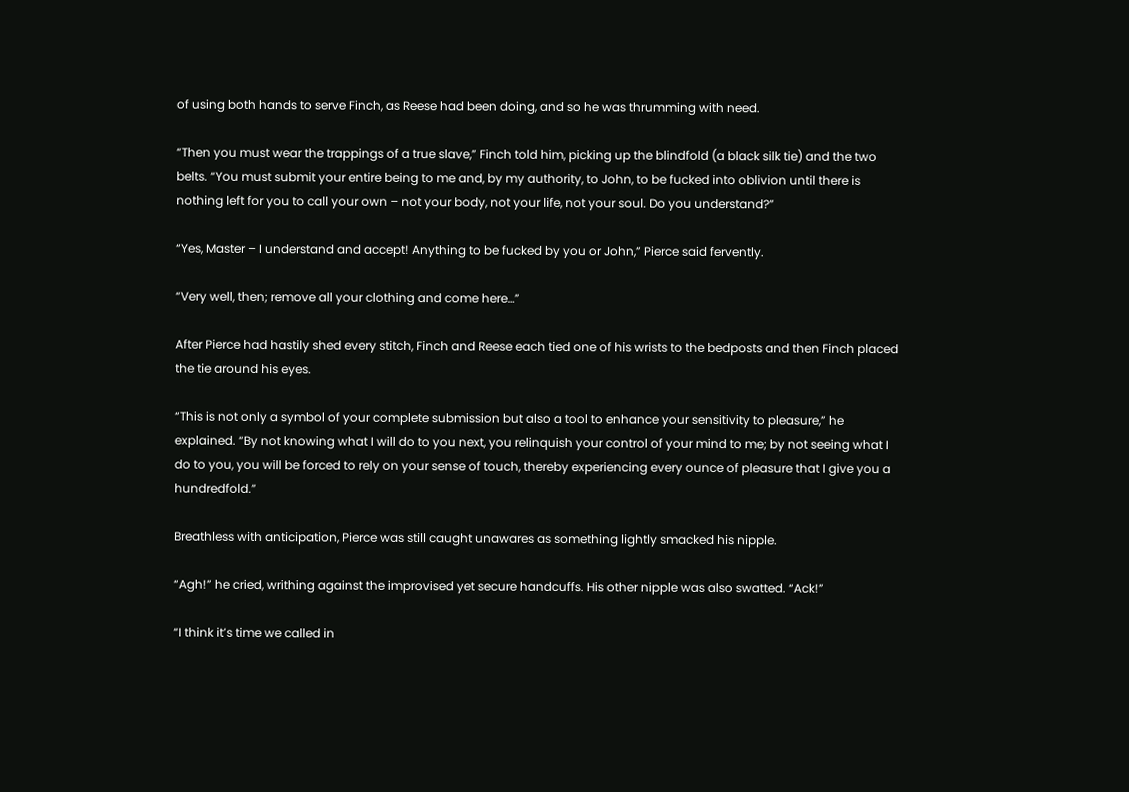of using both hands to serve Finch, as Reese had been doing, and so he was thrumming with need.

“Then you must wear the trappings of a true slave,” Finch told him, picking up the blindfold (a black silk tie) and the two belts. “You must submit your entire being to me and, by my authority, to John, to be fucked into oblivion until there is nothing left for you to call your own – not your body, not your life, not your soul. Do you understand?”

“Yes, Master – I understand and accept! Anything to be fucked by you or John,” Pierce said fervently.

“Very well, then; remove all your clothing and come here…”

After Pierce had hastily shed every stitch, Finch and Reese each tied one of his wrists to the bedposts and then Finch placed the tie around his eyes.

“This is not only a symbol of your complete submission but also a tool to enhance your sensitivity to pleasure,” he explained. “By not knowing what I will do to you next, you relinquish your control of your mind to me; by not seeing what I do to you, you will be forced to rely on your sense of touch, thereby experiencing every ounce of pleasure that I give you a hundredfold.”

Breathless with anticipation, Pierce was still caught unawares as something lightly smacked his nipple.

“Agh!” he cried, writhing against the improvised yet secure handcuffs. His other nipple was also swatted. “Ack!”

“I think it’s time we called in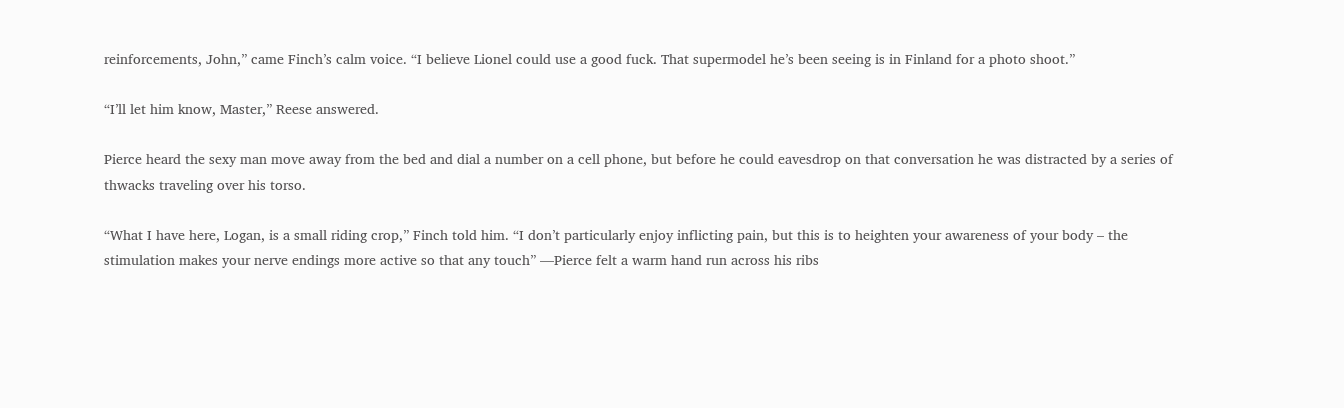reinforcements, John,” came Finch’s calm voice. “I believe Lionel could use a good fuck. That supermodel he’s been seeing is in Finland for a photo shoot.”

“I’ll let him know, Master,” Reese answered.

Pierce heard the sexy man move away from the bed and dial a number on a cell phone, but before he could eavesdrop on that conversation he was distracted by a series of thwacks traveling over his torso.

“What I have here, Logan, is a small riding crop,” Finch told him. “I don’t particularly enjoy inflicting pain, but this is to heighten your awareness of your body – the stimulation makes your nerve endings more active so that any touch” —Pierce felt a warm hand run across his ribs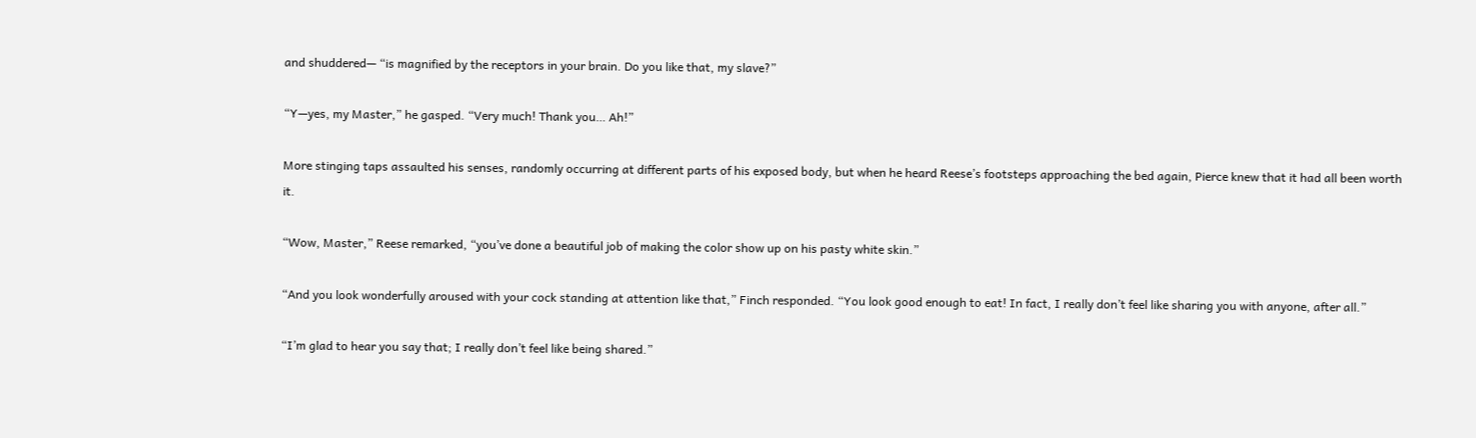and shuddered— “is magnified by the receptors in your brain. Do you like that, my slave?”

“Y—yes, my Master,” he gasped. “Very much! Thank you… Ah!”

More stinging taps assaulted his senses, randomly occurring at different parts of his exposed body, but when he heard Reese’s footsteps approaching the bed again, Pierce knew that it had all been worth it.

“Wow, Master,” Reese remarked, “you’ve done a beautiful job of making the color show up on his pasty white skin.”

“And you look wonderfully aroused with your cock standing at attention like that,” Finch responded. “You look good enough to eat! In fact, I really don’t feel like sharing you with anyone, after all.”

“I’m glad to hear you say that; I really don’t feel like being shared.”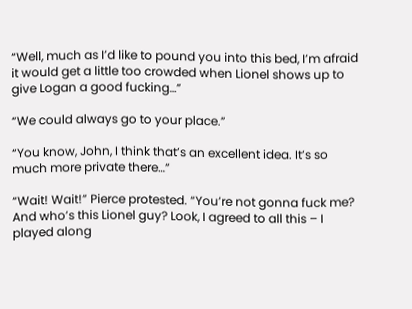“Well, much as I’d like to pound you into this bed, I’m afraid it would get a little too crowded when Lionel shows up to give Logan a good fucking…”

“We could always go to your place.”

“You know, John, I think that’s an excellent idea. It’s so much more private there…”

“Wait! Wait!” Pierce protested. “You’re not gonna fuck me? And who’s this Lionel guy? Look, I agreed to all this – I played along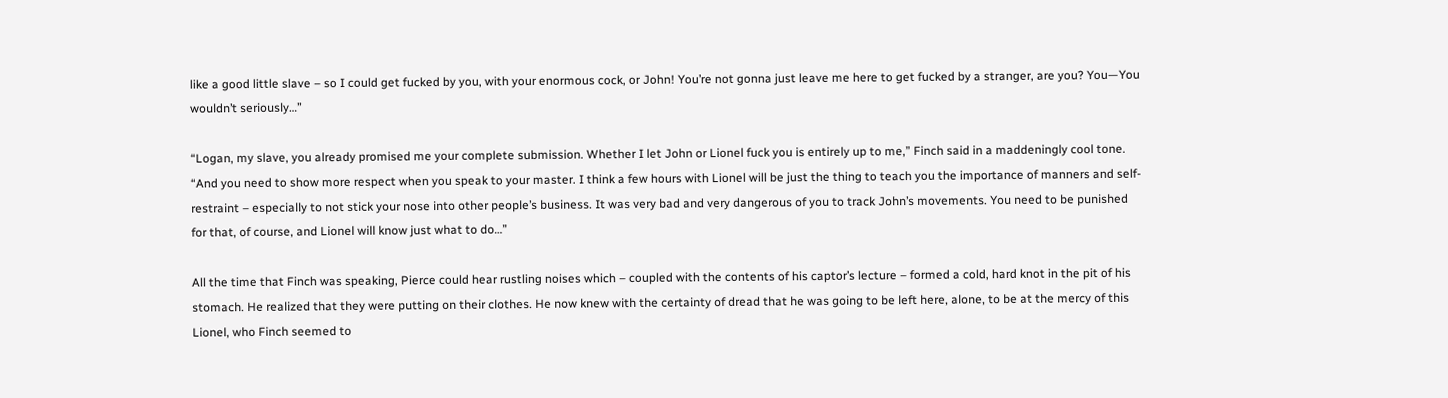like a good little slave – so I could get fucked by you, with your enormous cock, or John! You’re not gonna just leave me here to get fucked by a stranger, are you? You—You wouldn’t seriously…”

“Logan, my slave, you already promised me your complete submission. Whether I let John or Lionel fuck you is entirely up to me,” Finch said in a maddeningly cool tone. “And you need to show more respect when you speak to your master. I think a few hours with Lionel will be just the thing to teach you the importance of manners and self-restraint – especially to not stick your nose into other people’s business. It was very bad and very dangerous of you to track John’s movements. You need to be punished for that, of course, and Lionel will know just what to do…”

All the time that Finch was speaking, Pierce could hear rustling noises which – coupled with the contents of his captor’s lecture – formed a cold, hard knot in the pit of his stomach. He realized that they were putting on their clothes. He now knew with the certainty of dread that he was going to be left here, alone, to be at the mercy of this Lionel, who Finch seemed to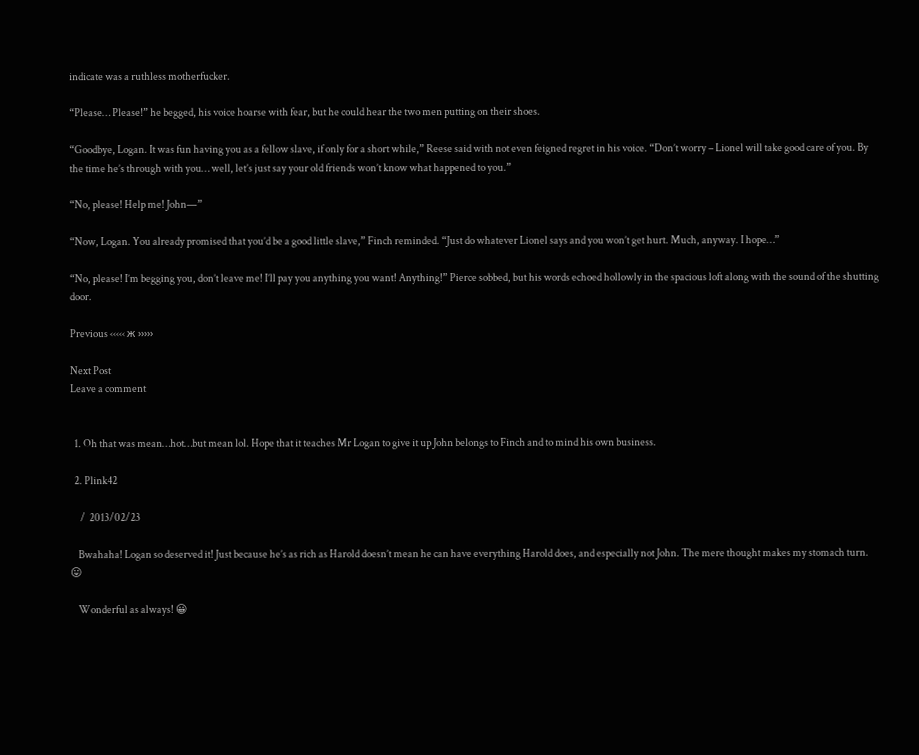indicate was a ruthless motherfucker.

“Please… Please!” he begged, his voice hoarse with fear, but he could hear the two men putting on their shoes.

“Goodbye, Logan. It was fun having you as a fellow slave, if only for a short while,” Reese said with not even feigned regret in his voice. “Don’t worry – Lionel will take good care of you. By the time he’s through with you… well, let’s just say your old friends won’t know what happened to you.”

“No, please! Help me! John—”

“Now, Logan. You already promised that you’d be a good little slave,” Finch reminded. “Just do whatever Lionel says and you won’t get hurt. Much, anyway. I hope…”

“No, please! I’m begging you, don’t leave me! I’ll pay you anything you want! Anything!” Pierce sobbed, but his words echoed hollowly in the spacious loft along with the sound of the shutting door.

Previous ‹‹‹‹‹ ж ›››››

Next Post
Leave a comment


  1. Oh that was mean…hot…but mean lol. Hope that it teaches Mr Logan to give it up John belongs to Finch and to mind his own business.

  2. Plink42

     /  2013/02/23

    Bwahaha! Logan so deserved it! Just because he’s as rich as Harold doesn’t mean he can have everything Harold does, and especially not John. The mere thought makes my stomach turn. 😛

    Wonderful as always! 😀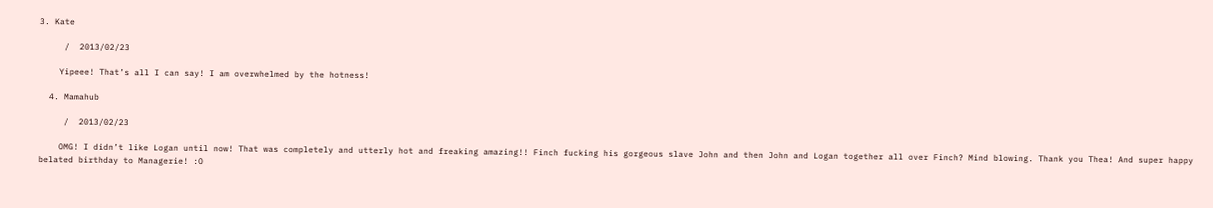3. Kate

     /  2013/02/23

    Yipeee! That’s all I can say! I am overwhelmed by the hotness!

  4. Mamahub

     /  2013/02/23

    OMG! I didn’t like Logan until now! That was completely and utterly hot and freaking amazing!! Finch fucking his gorgeous slave John and then John and Logan together all over Finch? Mind blowing. Thank you Thea! And super happy belated birthday to Managerie! :O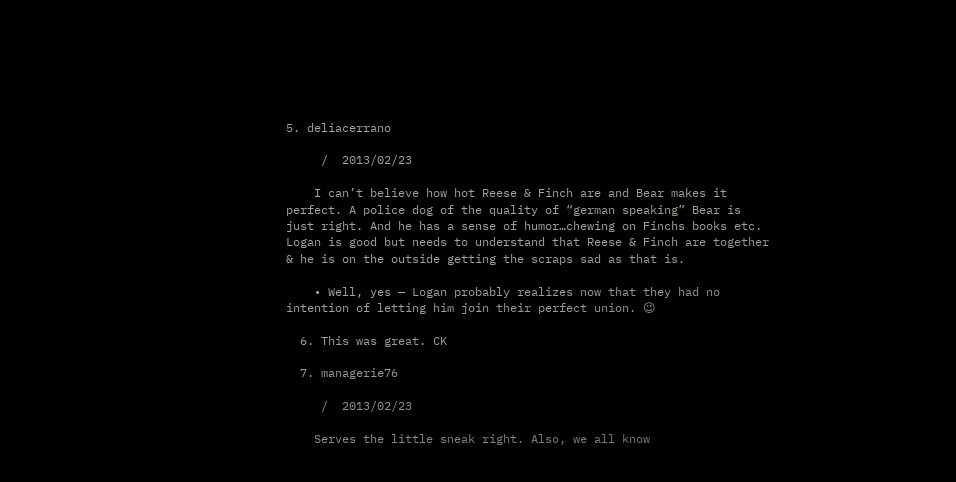5. deliacerrano

     /  2013/02/23

    I can’t believe how hot Reese & Finch are and Bear makes it perfect. A police dog of the quality of “german speaking” Bear is just right. And he has a sense of humor…chewing on Finchs books etc. Logan is good but needs to understand that Reese & Finch are together & he is on the outside getting the scraps sad as that is.

    • Well, yes — Logan probably realizes now that they had no intention of letting him join their perfect union. 😉

  6. This was great. CK

  7. managerie76

     /  2013/02/23

    Serves the little sneak right. Also, we all know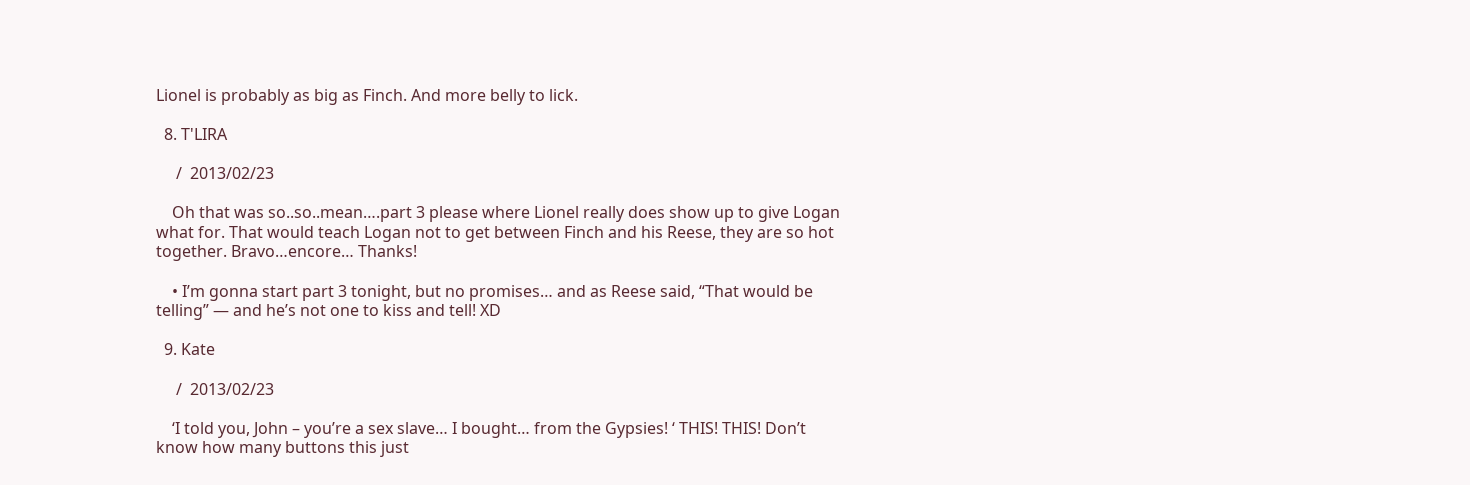Lionel is probably as big as Finch. And more belly to lick.

  8. T'LIRA

     /  2013/02/23

    Oh that was so..so..mean….part 3 please where Lionel really does show up to give Logan what for. That would teach Logan not to get between Finch and his Reese, they are so hot together. Bravo…encore… Thanks!

    • I’m gonna start part 3 tonight, but no promises… and as Reese said, “That would be telling” — and he’s not one to kiss and tell! XD

  9. Kate

     /  2013/02/23

    ‘I told you, John – you’re a sex slave… I bought… from the Gypsies! ‘ THIS! THIS! Don’t know how many buttons this just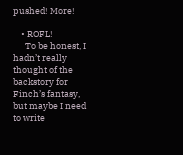pushed! More!

    • ROFL!
      To be honest, I hadn’t really thought of the backstory for Finch’s fantasy, but maybe I need to write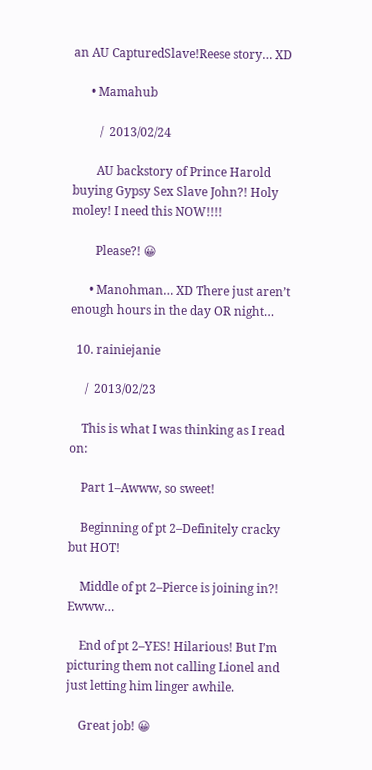an AU CapturedSlave!Reese story… XD

      • Mamahub

         /  2013/02/24

        AU backstory of Prince Harold buying Gypsy Sex Slave John?! Holy moley! I need this NOW!!!!

        Please?! 😀

      • Manohman… XD There just aren’t enough hours in the day OR night…

  10. rainiejanie

     /  2013/02/23

    This is what I was thinking as I read on:

    Part 1–Awww, so sweet!

    Beginning of pt 2–Definitely cracky but HOT!

    Middle of pt 2–Pierce is joining in?! Ewww…

    End of pt 2–YES! Hilarious! But I’m picturing them not calling Lionel and just letting him linger awhile.

    Great job! 😀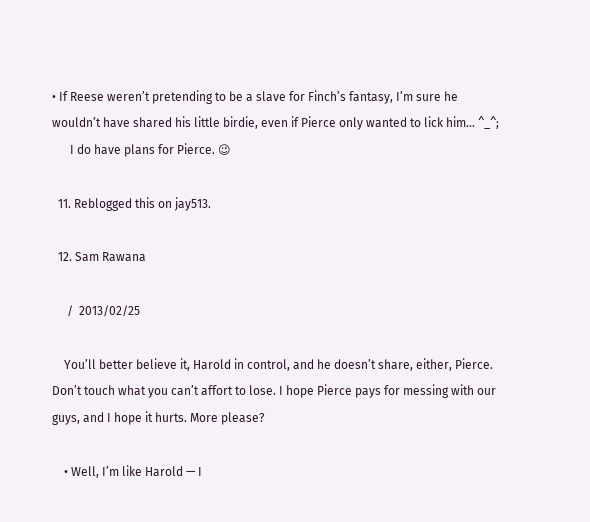• If Reese weren’t pretending to be a slave for Finch’s fantasy, I’m sure he wouldn’t have shared his little birdie, even if Pierce only wanted to lick him… ^_^;
      I do have plans for Pierce. 😉

  11. Reblogged this on jay513.

  12. Sam Rawana

     /  2013/02/25

    You’ll better believe it, Harold in control, and he doesn’t share, either, Pierce. Don’t touch what you can’t affort to lose. I hope Pierce pays for messing with our guys, and I hope it hurts. More please?

    • Well, I’m like Harold — I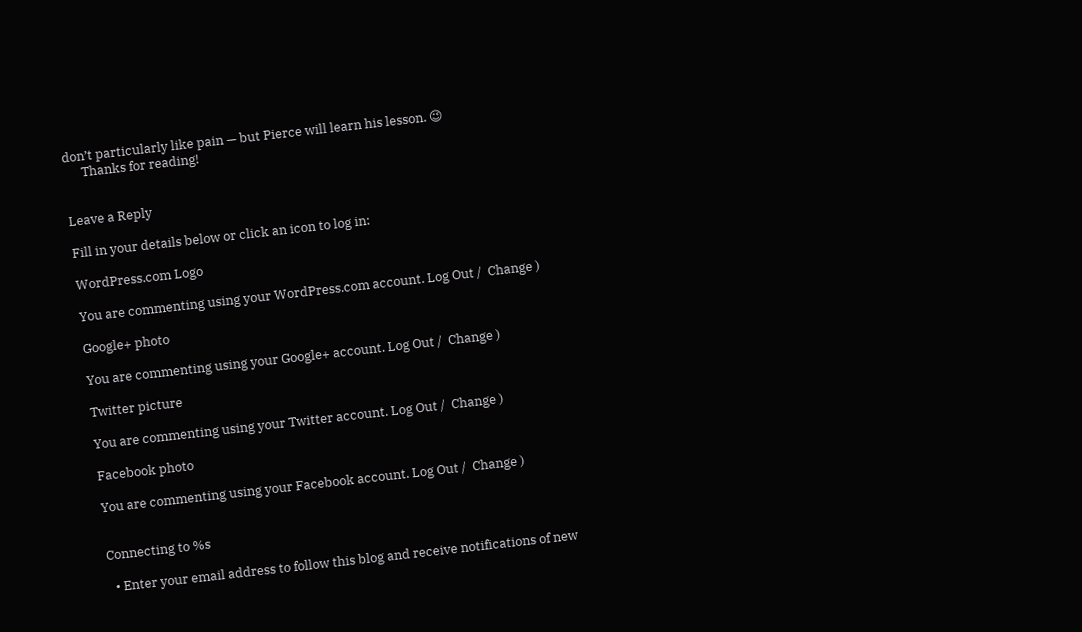don’t particularly like pain — but Pierce will learn his lesson. 😉
      Thanks for reading!


Leave a Reply

Fill in your details below or click an icon to log in:

WordPress.com Logo

You are commenting using your WordPress.com account. Log Out /  Change )

Google+ photo

You are commenting using your Google+ account. Log Out /  Change )

Twitter picture

You are commenting using your Twitter account. Log Out /  Change )

Facebook photo

You are commenting using your Facebook account. Log Out /  Change )


Connecting to %s

  • Enter your email address to follow this blog and receive notifications of new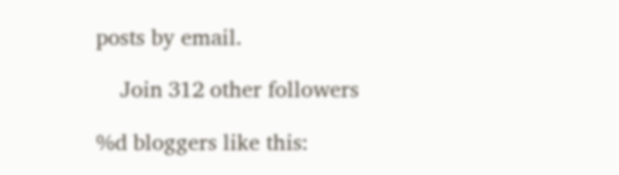posts by email.

    Join 312 other followers

%d bloggers like this: